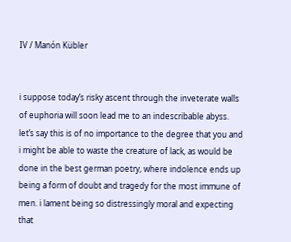IV / Manón Kübler


i suppose today’s risky ascent through the inveterate walls of euphoria will soon lead me to an indescribable abyss. let’s say this is of no importance to the degree that you and i might be able to waste the creature of lack, as would be done in the best german poetry, where indolence ends up being a form of doubt and tragedy for the most immune of men. i lament being so distressingly moral and expecting that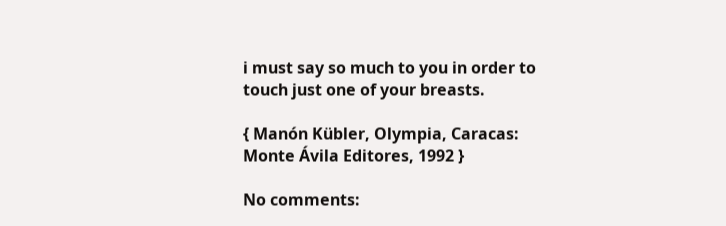i must say so much to you in order to touch just one of your breasts.

{ Manón Kübler, Olympia, Caracas: Monte Ávila Editores, 1992 }

No comments: